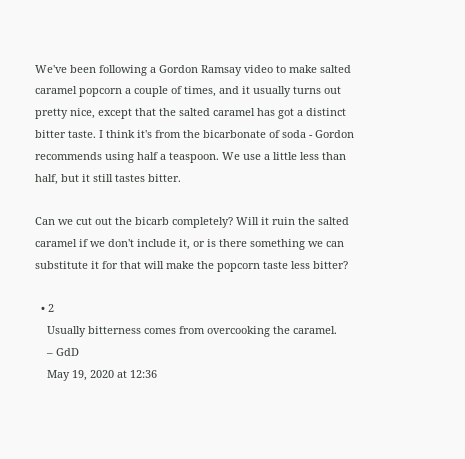We've been following a Gordon Ramsay video to make salted caramel popcorn a couple of times, and it usually turns out pretty nice, except that the salted caramel has got a distinct bitter taste. I think it's from the bicarbonate of soda - Gordon recommends using half a teaspoon. We use a little less than half, but it still tastes bitter.

Can we cut out the bicarb completely? Will it ruin the salted caramel if we don't include it, or is there something we can substitute it for that will make the popcorn taste less bitter?

  • 2
    Usually bitterness comes from overcooking the caramel.
    – GdD
    May 19, 2020 at 12:36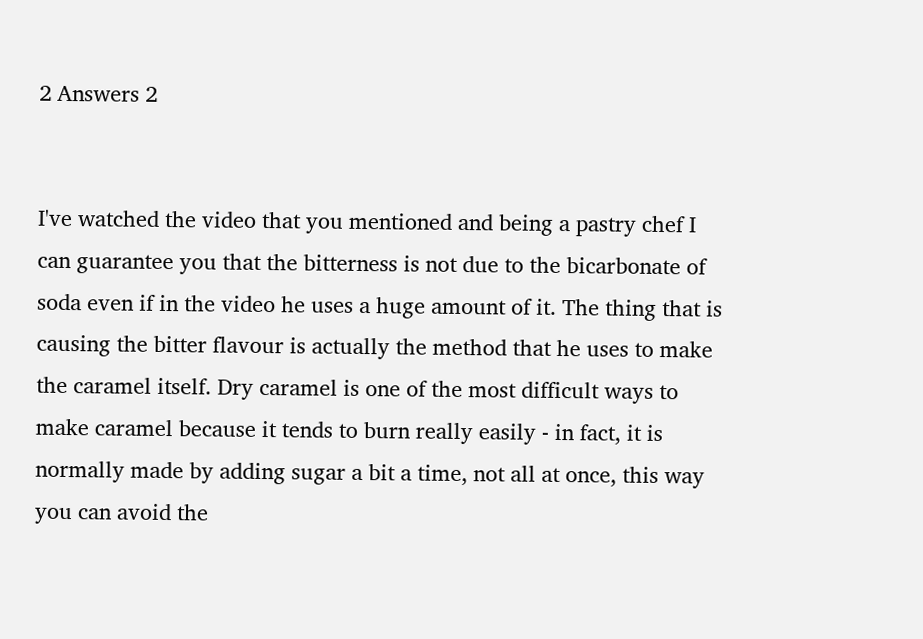2 Answers 2


I've watched the video that you mentioned and being a pastry chef I can guarantee you that the bitterness is not due to the bicarbonate of soda even if in the video he uses a huge amount of it. The thing that is causing the bitter flavour is actually the method that he uses to make the caramel itself. Dry caramel is one of the most difficult ways to make caramel because it tends to burn really easily - in fact, it is normally made by adding sugar a bit a time, not all at once, this way you can avoid the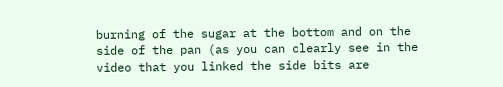burning of the sugar at the bottom and on the side of the pan (as you can clearly see in the video that you linked the side bits are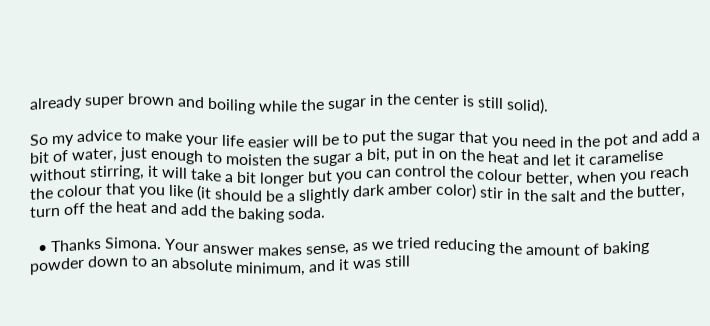already super brown and boiling while the sugar in the center is still solid).

So my advice to make your life easier will be to put the sugar that you need in the pot and add a bit of water, just enough to moisten the sugar a bit, put in on the heat and let it caramelise without stirring, it will take a bit longer but you can control the colour better, when you reach the colour that you like (it should be a slightly dark amber color) stir in the salt and the butter, turn off the heat and add the baking soda.

  • Thanks Simona. Your answer makes sense, as we tried reducing the amount of baking powder down to an absolute minimum, and it was still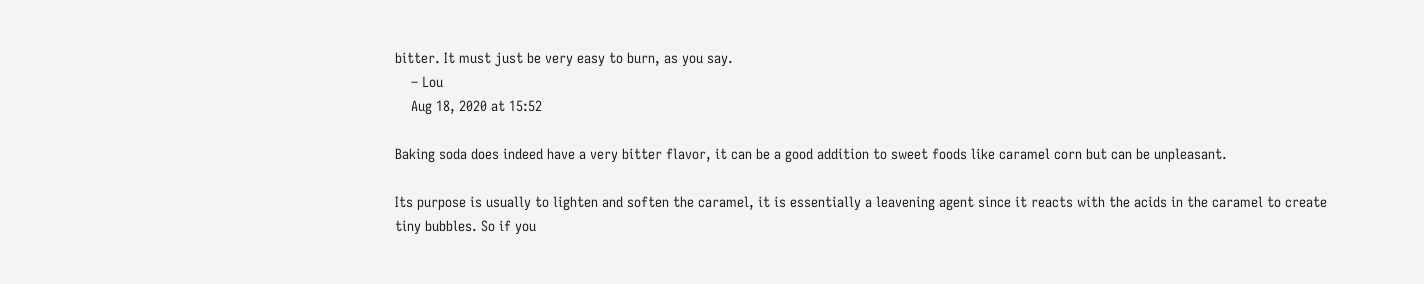bitter. It must just be very easy to burn, as you say.
    – Lou
    Aug 18, 2020 at 15:52

Baking soda does indeed have a very bitter flavor, it can be a good addition to sweet foods like caramel corn but can be unpleasant.

Its purpose is usually to lighten and soften the caramel, it is essentially a leavening agent since it reacts with the acids in the caramel to create tiny bubbles. So if you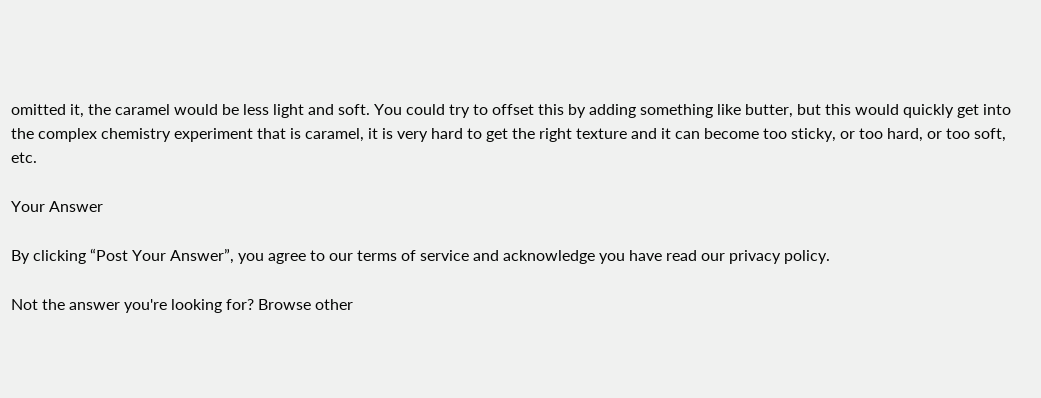omitted it, the caramel would be less light and soft. You could try to offset this by adding something like butter, but this would quickly get into the complex chemistry experiment that is caramel, it is very hard to get the right texture and it can become too sticky, or too hard, or too soft, etc.

Your Answer

By clicking “Post Your Answer”, you agree to our terms of service and acknowledge you have read our privacy policy.

Not the answer you're looking for? Browse other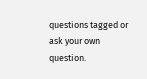questions tagged or ask your own question.